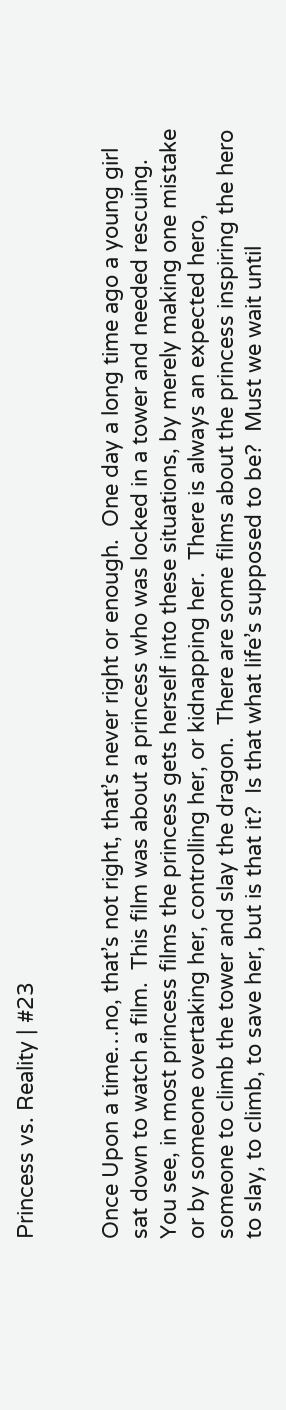Princess vs. Reality | #23


Once Upon a time…no, that’s not right, that’s never right or enough.  One day a long time ago a young girl sat down to watch a film.  This film was about a princess who was locked in a tower and needed rescuing.  You see, in most princess films the princess gets herself into these situations, by merely making one mistake or by someone overtaking her, controlling her, or kidnapping her.  There is always an expected hero, someone to climb the tower and slay the dragon.  There are some films about the princess inspiring the hero to slay, to climb, to save her, but is that it?  Is that what life’s supposed to be?  Must we wait until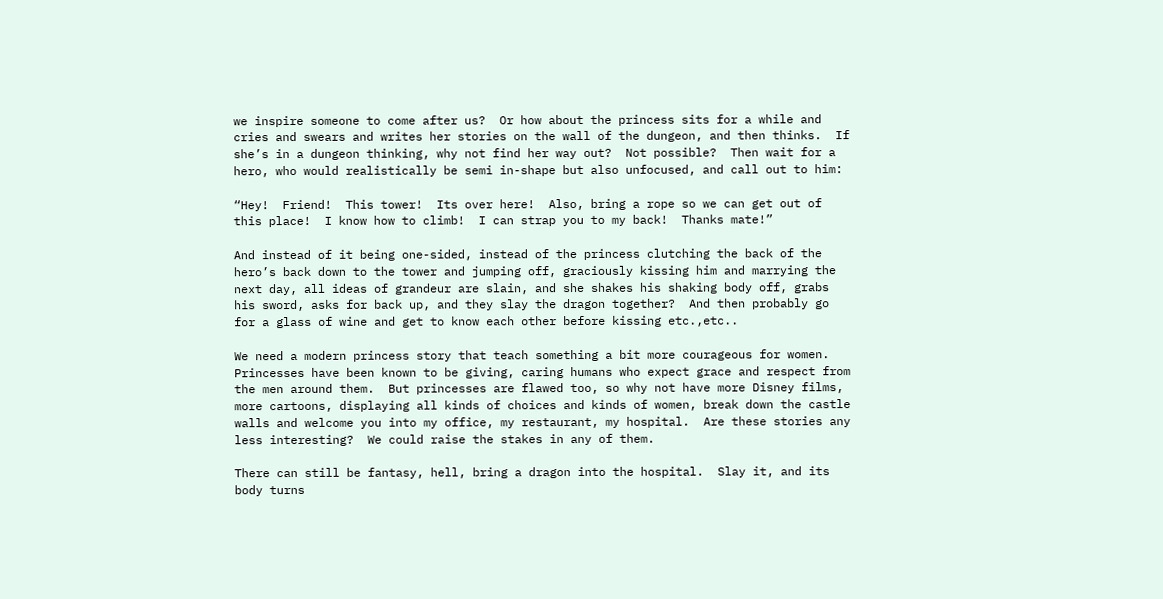we inspire someone to come after us?  Or how about the princess sits for a while and cries and swears and writes her stories on the wall of the dungeon, and then thinks.  If she’s in a dungeon thinking, why not find her way out?  Not possible?  Then wait for a hero, who would realistically be semi in-shape but also unfocused, and call out to him:

“Hey!  Friend!  This tower!  Its over here!  Also, bring a rope so we can get out of this place!  I know how to climb!  I can strap you to my back!  Thanks mate!”

And instead of it being one-sided, instead of the princess clutching the back of the hero’s back down to the tower and jumping off, graciously kissing him and marrying the next day, all ideas of grandeur are slain, and she shakes his shaking body off, grabs his sword, asks for back up, and they slay the dragon together?  And then probably go for a glass of wine and get to know each other before kissing etc.,etc..

We need a modern princess story that teach something a bit more courageous for women.  Princesses have been known to be giving, caring humans who expect grace and respect from the men around them.  But princesses are flawed too, so why not have more Disney films, more cartoons, displaying all kinds of choices and kinds of women, break down the castle walls and welcome you into my office, my restaurant, my hospital.  Are these stories any less interesting?  We could raise the stakes in any of them.

There can still be fantasy, hell, bring a dragon into the hospital.  Slay it, and its body turns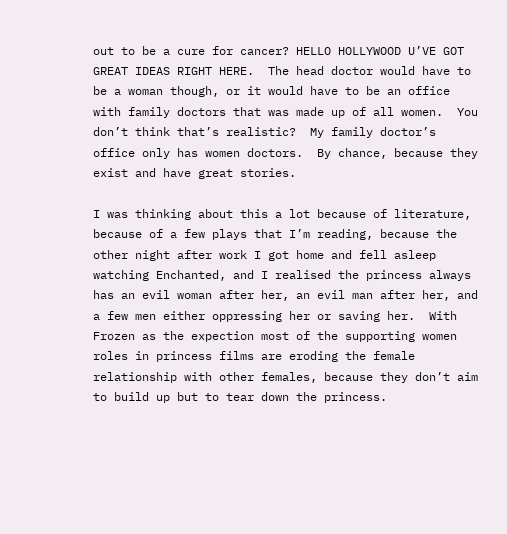out to be a cure for cancer? HELLO HOLLYWOOD U’VE GOT GREAT IDEAS RIGHT HERE.  The head doctor would have to be a woman though, or it would have to be an office with family doctors that was made up of all women.  You don’t think that’s realistic?  My family doctor’s office only has women doctors.  By chance, because they exist and have great stories.

I was thinking about this a lot because of literature, because of a few plays that I’m reading, because the other night after work I got home and fell asleep watching Enchanted, and I realised the princess always has an evil woman after her, an evil man after her, and a few men either oppressing her or saving her.  With Frozen as the expection most of the supporting women roles in princess films are eroding the female relationship with other females, because they don’t aim to build up but to tear down the princess.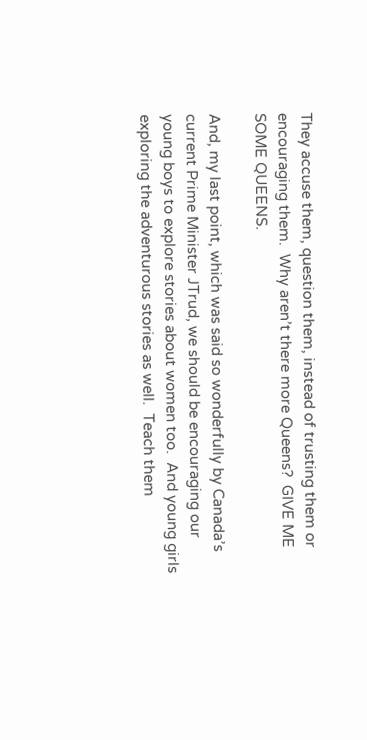They accuse them, question them, instead of trusting them or encouraging them.  Why aren’t there more Queens?  GIVE ME SOME QUEENS.

And, my last point, which was said so wonderfully by Canada’s current Prime Minister JTrud, we should be encouraging our young boys to explore stories about women too.  And young girls exploring the adventurous stories as well.  Teach them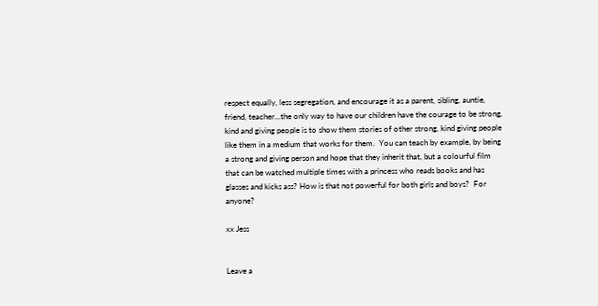respect equally, less segregation, and encourage it as a parent, sibling, auntie, friend, teacher…the only way to have our children have the courage to be strong, kind and giving people is to show them stories of other strong, kind giving people like them in a medium that works for them.  You can teach by example, by being a strong and giving person and hope that they inherit that, but a colourful film that can be watched multiple times with a princess who reads books and has glasses and kicks ass? How is that not powerful for both girls and boys?  For anyone?

xx Jess


Leave a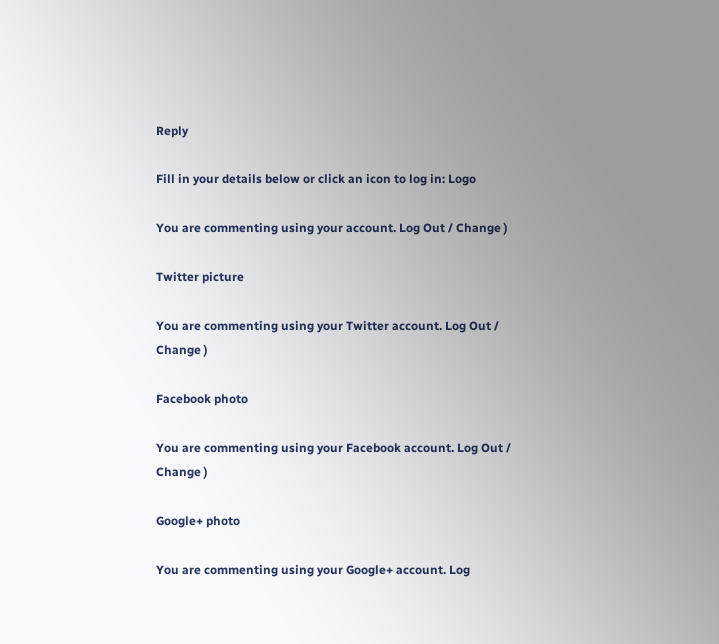Reply

Fill in your details below or click an icon to log in: Logo

You are commenting using your account. Log Out / Change )

Twitter picture

You are commenting using your Twitter account. Log Out / Change )

Facebook photo

You are commenting using your Facebook account. Log Out / Change )

Google+ photo

You are commenting using your Google+ account. Log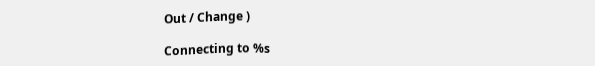Out / Change )

Connecting to %s